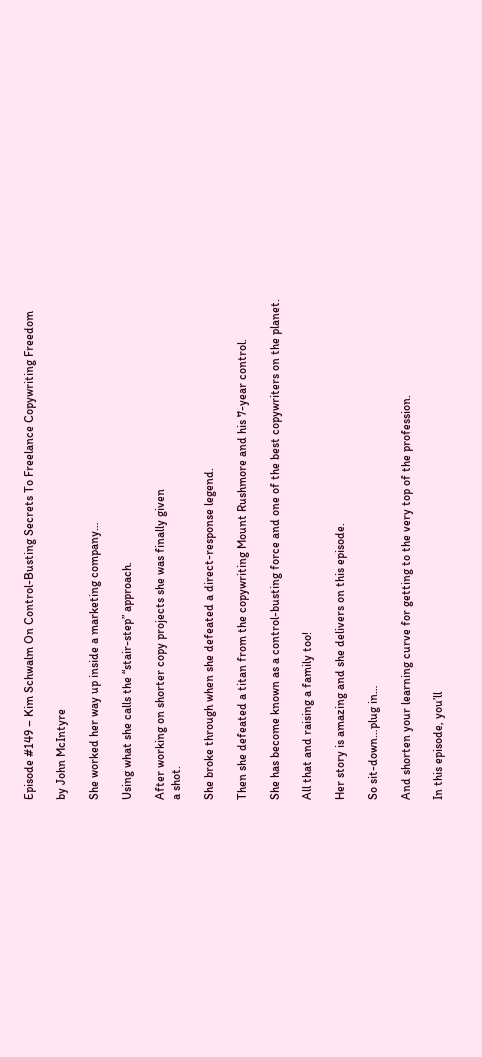Episode #149 – Kim Schwalm On Control-Busting Secrets To Freelance Copywriting Freedom

by John McIntyre

She worked her way up inside a marketing company…

Using what she calls the “stair-step” approach.

After working on shorter copy projects she was finally given
a shot.

She broke through when she defeated a direct-response legend.

Then she defeated a titan from the copywriting Mount Rushmore and his 7-year control.

She has become known as a control-busting force and one of the best copywriters on the planet.

All that and raising a family too!

Her story is amazing and she delivers on this episode.

So sit-down…plug in…

And shorten your learning curve for getting to the very top of the profession.

In this episode, you’ll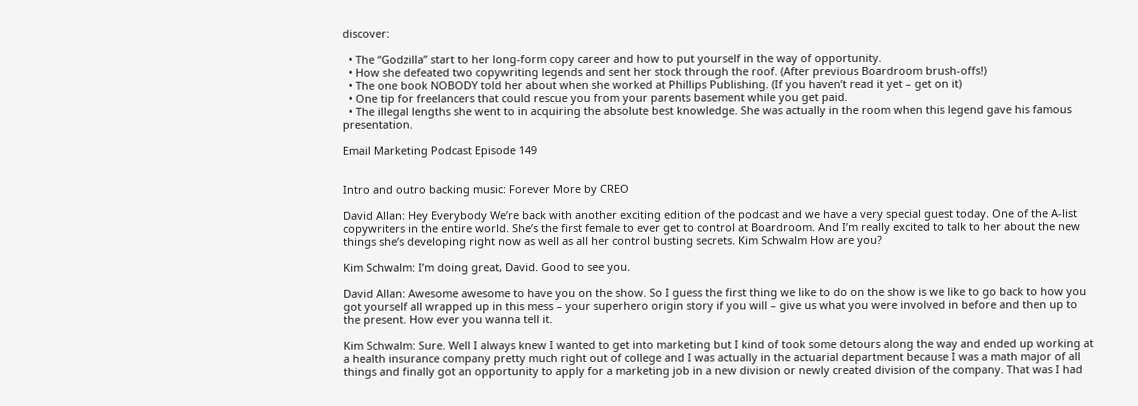discover:

  • The “Godzilla” start to her long-form copy career and how to put yourself in the way of opportunity.
  • How she defeated two copywriting legends and sent her stock through the roof. (After previous Boardroom brush-offs!)
  • The one book NOBODY told her about when she worked at Phillips Publishing. (If you haven’t read it yet – get on it)
  • One tip for freelancers that could rescue you from your parents basement while you get paid.
  • The illegal lengths she went to in acquiring the absolute best knowledge. She was actually in the room when this legend gave his famous presentation.

Email Marketing Podcast Episode 149


Intro and outro backing music: Forever More by CREO

David Allan: Hey Everybody We’re back with another exciting edition of the podcast and we have a very special guest today. One of the A-list copywriters in the entire world. She’s the first female to ever get to control at Boardroom. And I’m really excited to talk to her about the new things she’s developing right now as well as all her control busting secrets. Kim Schwalm How are you?

Kim Schwalm: I’m doing great, David. Good to see you.

David Allan: Awesome awesome to have you on the show. So I guess the first thing we like to do on the show is we like to go back to how you got yourself all wrapped up in this mess – your superhero origin story if you will – give us what you were involved in before and then up to the present. How ever you wanna tell it.

Kim Schwalm: Sure. Well I always knew I wanted to get into marketing but I kind of took some detours along the way and ended up working at a health insurance company pretty much right out of college and I was actually in the actuarial department because I was a math major of all things and finally got an opportunity to apply for a marketing job in a new division or newly created division of the company. That was I had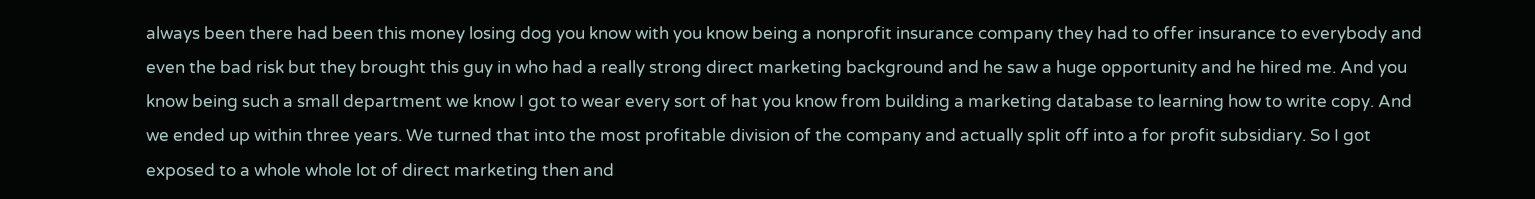always been there had been this money losing dog you know with you know being a nonprofit insurance company they had to offer insurance to everybody and even the bad risk but they brought this guy in who had a really strong direct marketing background and he saw a huge opportunity and he hired me. And you know being such a small department we know I got to wear every sort of hat you know from building a marketing database to learning how to write copy. And we ended up within three years. We turned that into the most profitable division of the company and actually split off into a for profit subsidiary. So I got exposed to a whole whole lot of direct marketing then and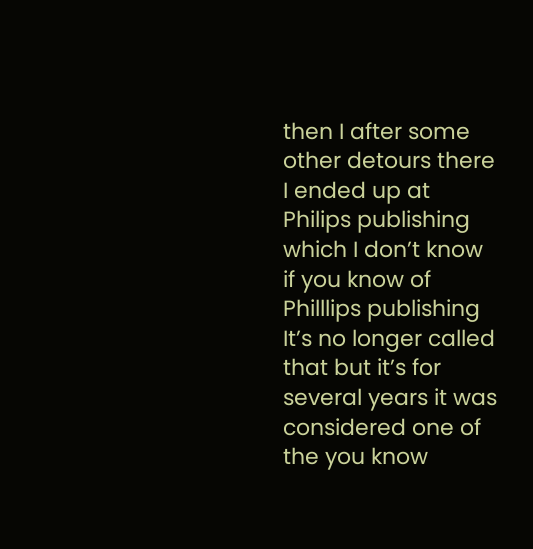then I after some other detours there I ended up at Philips publishing which I don’t know if you know of Philllips publishing It’s no longer called that but it’s for several years it was considered one of the you know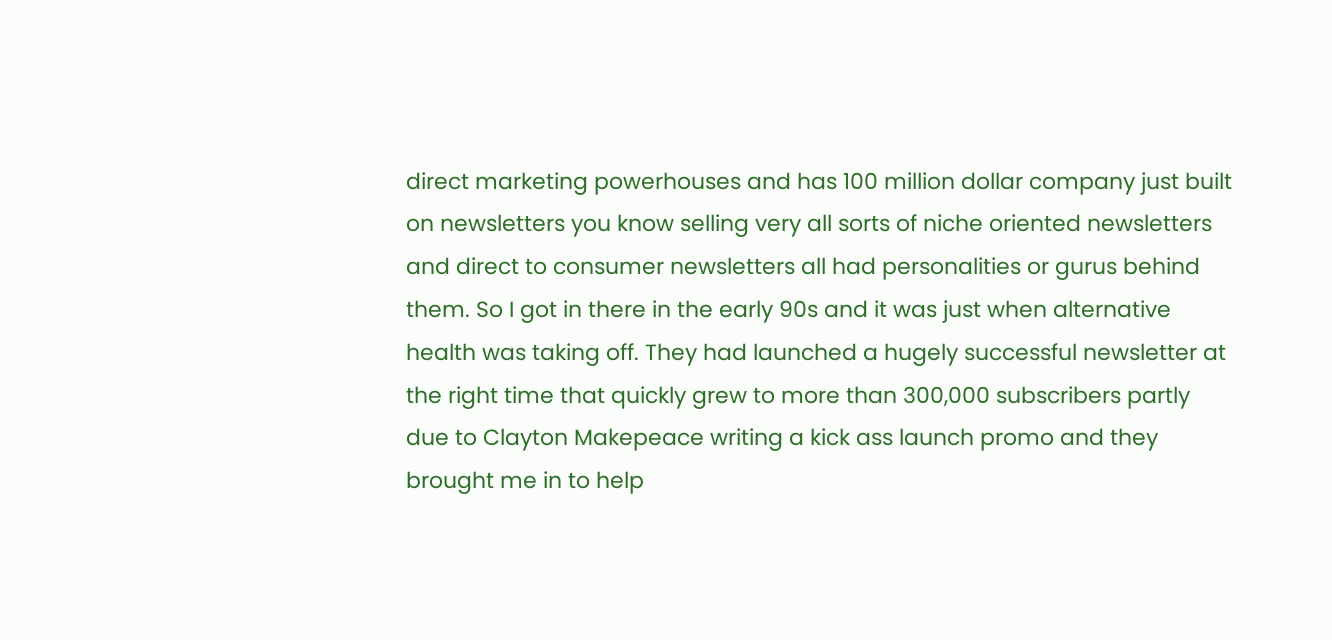direct marketing powerhouses and has 100 million dollar company just built on newsletters you know selling very all sorts of niche oriented newsletters and direct to consumer newsletters all had personalities or gurus behind them. So I got in there in the early 90s and it was just when alternative health was taking off. They had launched a hugely successful newsletter at the right time that quickly grew to more than 300,000 subscribers partly due to Clayton Makepeace writing a kick ass launch promo and they brought me in to help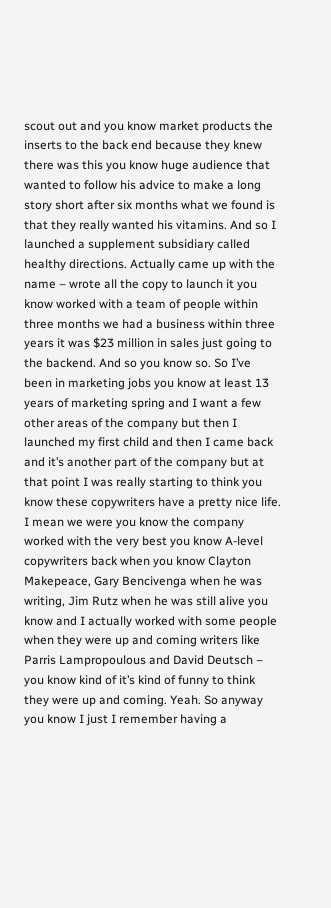scout out and you know market products the inserts to the back end because they knew there was this you know huge audience that wanted to follow his advice to make a long story short after six months what we found is that they really wanted his vitamins. And so I launched a supplement subsidiary called healthy directions. Actually came up with the name – wrote all the copy to launch it you know worked with a team of people within three months we had a business within three years it was $23 million in sales just going to the backend. And so you know so. So I’ve been in marketing jobs you know at least 13 years of marketing spring and I want a few other areas of the company but then I launched my first child and then I came back and it’s another part of the company but at that point I was really starting to think you know these copywriters have a pretty nice life. I mean we were you know the company worked with the very best you know A-level copywriters back when you know Clayton Makepeace, Gary Bencivenga when he was writing, Jim Rutz when he was still alive you know and I actually worked with some people when they were up and coming writers like Parris Lampropoulous and David Deutsch – you know kind of it’s kind of funny to think they were up and coming. Yeah. So anyway you know I just I remember having a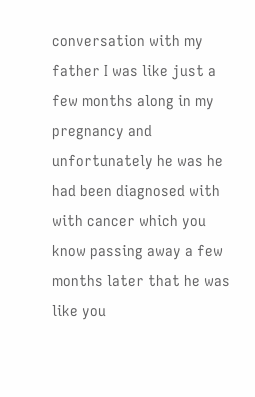conversation with my father I was like just a few months along in my pregnancy and unfortunately he was he had been diagnosed with with cancer which you know passing away a few months later that he was like you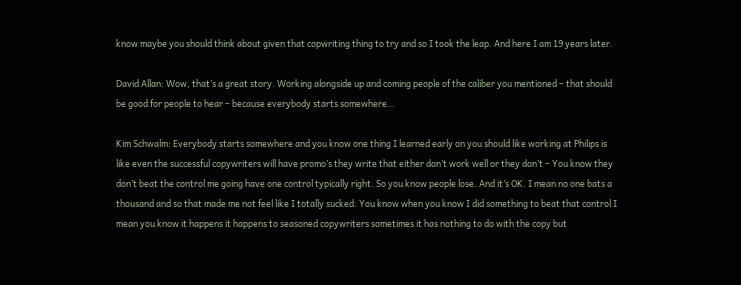know maybe you should think about given that copwriting thing to try and so I took the leap. And here I am 19 years later.

David Allan: Wow, that’s a great story. Working alongside up and coming people of the caliber you mentioned – that should be good for people to hear – because everybody starts somewhere…

Kim Schwalm: Everybody starts somewhere and you know one thing I learned early on you should like working at Philips is like even the successful copywriters will have promo’s they write that either don’t work well or they don’t – You know they don’t beat the control me going have one control typically right. So you know people lose. And it’s OK. I mean no one bats a thousand and so that made me not feel like I totally sucked. You know when you know I did something to beat that control I mean you know it happens it happens to seasoned copywriters sometimes it has nothing to do with the copy but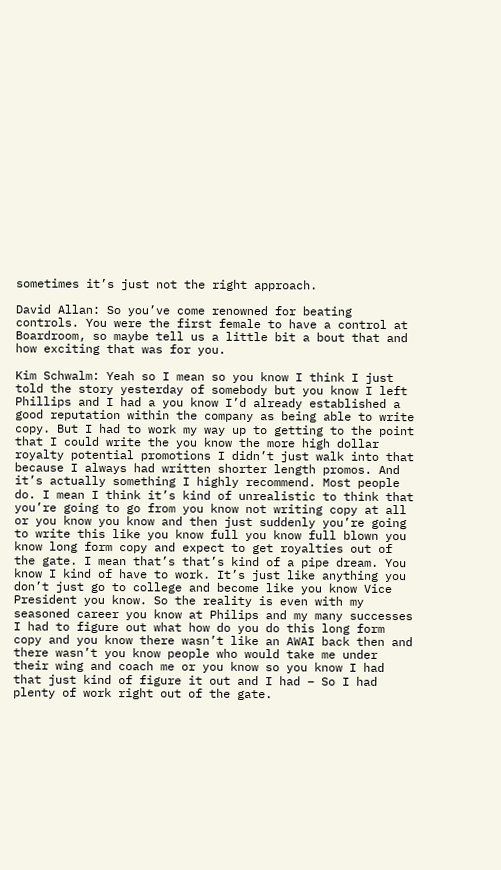sometimes it’s just not the right approach.

David Allan: So you’ve come renowned for beating controls. You were the first female to have a control at Boardroom, so maybe tell us a little bit a bout that and how exciting that was for you.

Kim Schwalm: Yeah so I mean so you know I think I just told the story yesterday of somebody but you know I left Phillips and I had a you know I’d already established a good reputation within the company as being able to write copy. But I had to work my way up to getting to the point that I could write the you know the more high dollar royalty potential promotions I didn’t just walk into that because I always had written shorter length promos. And it’s actually something I highly recommend. Most people do. I mean I think it’s kind of unrealistic to think that you’re going to go from you know not writing copy at all or you know you know and then just suddenly you’re going to write this like you know full you know full blown you know long form copy and expect to get royalties out of the gate. I mean that’s that’s kind of a pipe dream. You know I kind of have to work. It’s just like anything you don’t just go to college and become like you know Vice President you know. So the reality is even with my seasoned career you know at Philips and my many successes I had to figure out what how do you do this long form copy and you know there wasn’t like an AWAI back then and there wasn’t you know people who would take me under their wing and coach me or you know so you know I had that just kind of figure it out and I had – So I had plenty of work right out of the gate.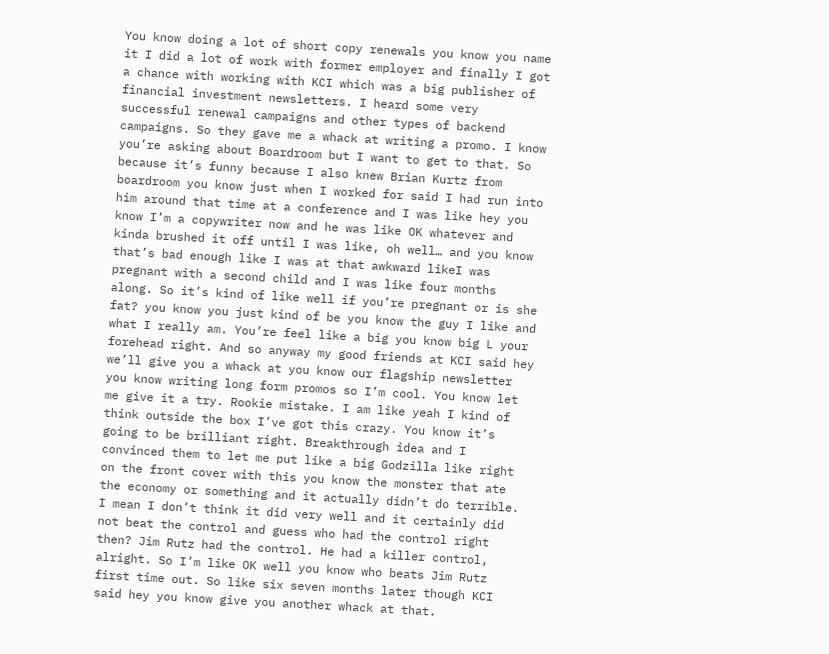You know doing a lot of short copy renewals you know you name it I did a lot of work with former employer and finally I got a chance with working with KCI which was a big publisher of financial investment newsletters. I heard some very successful renewal campaigns and other types of backend campaigns. So they gave me a whack at writing a promo. I know you’re asking about Boardroom but I want to get to that. So because it’s funny because I also knew Brian Kurtz from boardroom you know just when I worked for said I had run into him around that time at a conference and I was like hey you know I’m a copywriter now and he was like OK whatever and kinda brushed it off until I was like, oh well… and you know that’s bad enough like I was at that awkward likeI was pregnant with a second child and I was like four months along. So it’s kind of like well if you’re pregnant or is she fat? you know you just kind of be you know the guy I like and what I really am. You’re feel like a big you know big L your forehead right. And so anyway my good friends at KCI said hey we’ll give you a whack at you know our flagship newsletter you know writing long form promos so I’m cool. You know let me give it a try. Rookie mistake. I am like yeah I kind of think outside the box I’ve got this crazy. You know it’s going to be brilliant right. Breakthrough idea and I convinced them to let me put like a big Godzilla like right on the front cover with this you know the monster that ate the economy or something and it actually didn’t do terrible. I mean I don’t think it did very well and it certainly did not beat the control and guess who had the control right then? Jim Rutz had the control. He had a killer control, alright. So I’m like OK well you know who beats Jim Rutz first time out. So like six seven months later though KCI said hey you know give you another whack at that.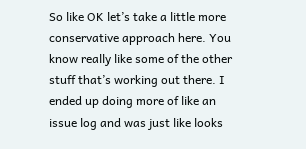So like OK let’s take a little more conservative approach here. You know really like some of the other stuff that’s working out there. I ended up doing more of like an issue log and was just like looks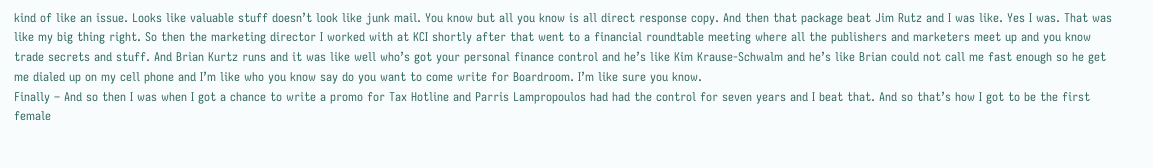kind of like an issue. Looks like valuable stuff doesn’t look like junk mail. You know but all you know is all direct response copy. And then that package beat Jim Rutz and I was like. Yes I was. That was like my big thing right. So then the marketing director I worked with at KCI shortly after that went to a financial roundtable meeting where all the publishers and marketers meet up and you know trade secrets and stuff. And Brian Kurtz runs and it was like well who’s got your personal finance control and he’s like Kim Krause-Schwalm and he’s like Brian could not call me fast enough so he get me dialed up on my cell phone and I’m like who you know say do you want to come write for Boardroom. I’m like sure you know.
Finally – And so then I was when I got a chance to write a promo for Tax Hotline and Parris Lampropoulos had had the control for seven years and I beat that. And so that’s how I got to be the first female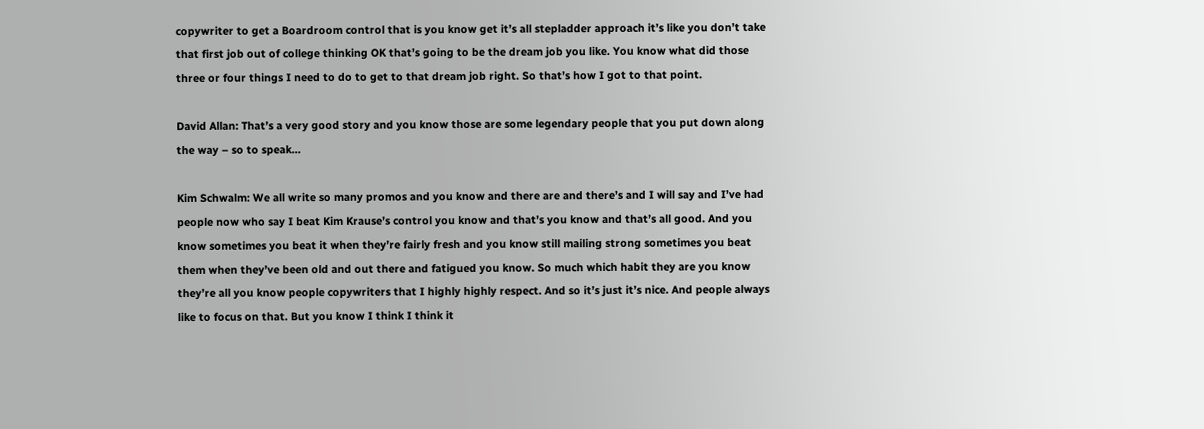copywriter to get a Boardroom control that is you know get it’s all stepladder approach it’s like you don’t take that first job out of college thinking OK that’s going to be the dream job you like. You know what did those three or four things I need to do to get to that dream job right. So that’s how I got to that point.

David Allan: That’s a very good story and you know those are some legendary people that you put down along the way – so to speak…

Kim Schwalm: We all write so many promos and you know and there are and there’s and I will say and I’ve had people now who say I beat Kim Krause’s control you know and that’s you know and that’s all good. And you know sometimes you beat it when they’re fairly fresh and you know still mailing strong sometimes you beat them when they’ve been old and out there and fatigued you know. So much which habit they are you know they’re all you know people copywriters that I highly highly respect. And so it’s just it’s nice. And people always like to focus on that. But you know I think I think it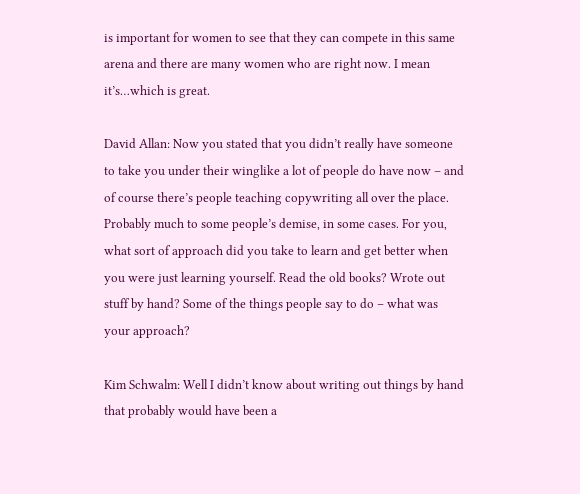is important for women to see that they can compete in this same arena and there are many women who are right now. I mean it’s…which is great.

David Allan: Now you stated that you didn’t really have someone to take you under their winglike a lot of people do have now – and of course there’s people teaching copywriting all over the place. Probably much to some people’s demise, in some cases. For you, what sort of approach did you take to learn and get better when you were just learning yourself. Read the old books? Wrote out stuff by hand? Some of the things people say to do – what was your approach?

Kim Schwalm: Well I didn’t know about writing out things by hand that probably would have been a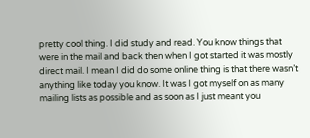pretty cool thing. I did study and read. You know things that were in the mail and back then when I got started it was mostly direct mail. I mean I did do some online thing is that there wasn’t anything like today you know. It was I got myself on as many mailing lists as possible and as soon as I just meant you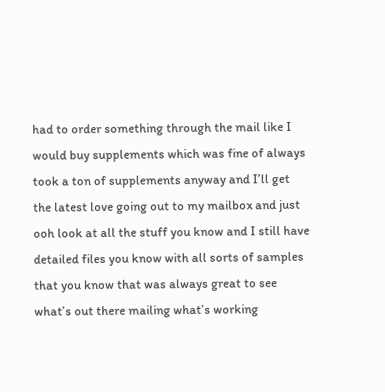had to order something through the mail like I would buy supplements which was fine of always took a ton of supplements anyway and I’ll get the latest love going out to my mailbox and just ooh look at all the stuff you know and I still have detailed files you know with all sorts of samples that you know that was always great to see what’s out there mailing what’s working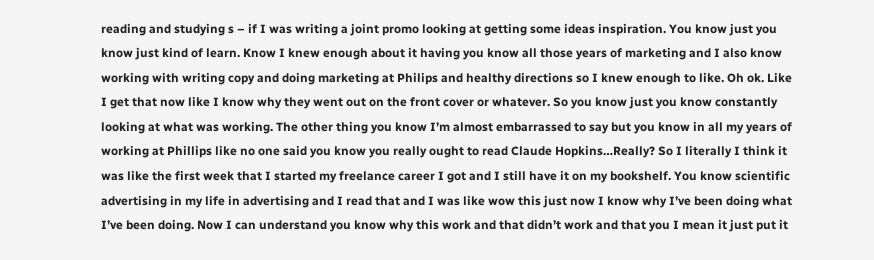reading and studying s – if I was writing a joint promo looking at getting some ideas inspiration. You know just you know just kind of learn. Know I knew enough about it having you know all those years of marketing and I also know working with writing copy and doing marketing at Philips and healthy directions so I knew enough to like. Oh ok. Like I get that now like I know why they went out on the front cover or whatever. So you know just you know constantly looking at what was working. The other thing you know I’m almost embarrassed to say but you know in all my years of working at Phillips like no one said you know you really ought to read Claude Hopkins…Really? So I literally I think it was like the first week that I started my freelance career I got and I still have it on my bookshelf. You know scientific advertising in my life in advertising and I read that and I was like wow this just now I know why I’ve been doing what I’ve been doing. Now I can understand you know why this work and that didn’t work and that you I mean it just put it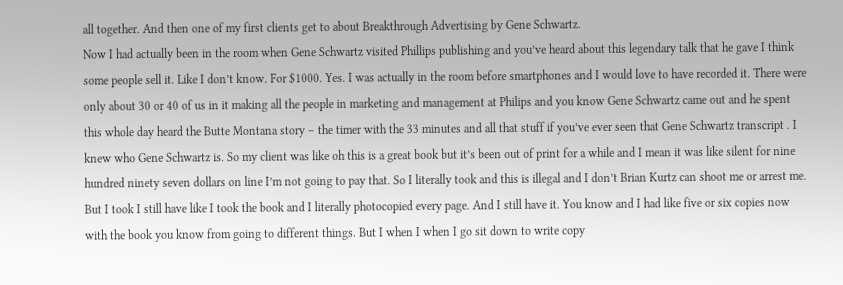all together. And then one of my first clients get to about Breakthrough Advertising by Gene Schwartz.
Now I had actually been in the room when Gene Schwartz visited Phillips publishing and you’ve heard about this legendary talk that he gave I think some people sell it. Like I don’t know. For $1000. Yes. I was actually in the room before smartphones and I would love to have recorded it. There were only about 30 or 40 of us in it making all the people in marketing and management at Philips and you know Gene Schwartz came out and he spent this whole day heard the Butte Montana story – the timer with the 33 minutes and all that stuff if you’ve ever seen that Gene Schwartz transcript . I knew who Gene Schwartz is. So my client was like oh this is a great book but it’s been out of print for a while and I mean it was like silent for nine hundred ninety seven dollars on line I’m not going to pay that. So I literally took and this is illegal and I don’t Brian Kurtz can shoot me or arrest me. But I took I still have like I took the book and I literally photocopied every page. And I still have it. You know and I had like five or six copies now with the book you know from going to different things. But I when I when I go sit down to write copy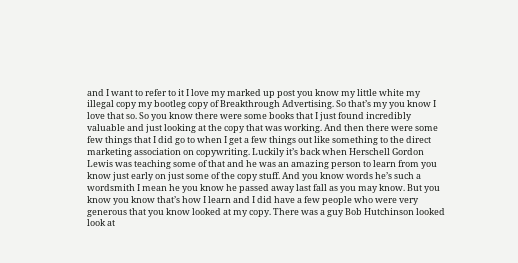and I want to refer to it I love my marked up post you know my little white my illegal copy my bootleg copy of Breakthrough Advertising. So that’s my you know I love that so. So you know there were some books that I just found incredibly valuable and just looking at the copy that was working. And then there were some few things that I did go to when I get a few things out like something to the direct marketing association on copywriting. Luckily it’s back when Herschell Gordon Lewis was teaching some of that and he was an amazing person to learn from you know just early on just some of the copy stuff. And you know words he’s such a wordsmith I mean he you know he passed away last fall as you may know. But you know you know that’s how I learn and I did have a few people who were very generous that you know looked at my copy. There was a guy Bob Hutchinson looked look at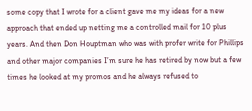some copy that I wrote for a client gave me my ideas for a new approach that ended up netting me a controlled mail for 10 plus years. And then Don Houptman who was with profer write for Phillips and other major companies I’m sure he has retired by now but a few times he looked at my promos and he always refused to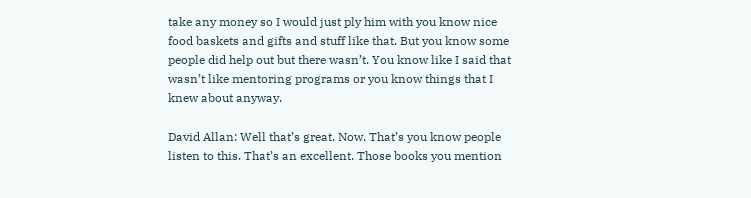take any money so I would just ply him with you know nice food baskets and gifts and stuff like that. But you know some people did help out but there wasn’t. You know like I said that wasn’t like mentoring programs or you know things that I knew about anyway.

David Allan: Well that’s great. Now. That’s you know people listen to this. That’s an excellent. Those books you mention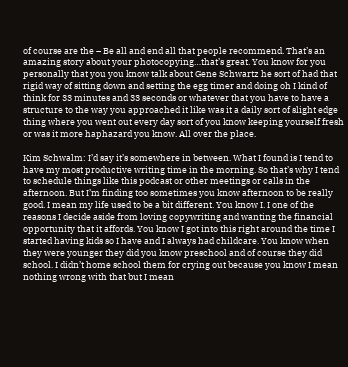of course are the – Be all and end all that people recommend. That’s an amazing story about your photocopying…that’s great. You know for you personally that you you know talk about Gene Schwartz he sort of had that rigid way of sitting down and setting the egg timer and doing oh I kind of think for 33 minutes and 33 seconds or whatever that you have to have a structure to the way you approached it like was it a daily sort of slight edge thing where you went out every day sort of you know keeping yourself fresh or was it more haphazard you know. All over the place.

Kim Schwalm: I’d say it’s somewhere in between. What I found is I tend to have my most productive writing time in the morning. So that’s why I tend to schedule things like this podcast or other meetings or calls in the afternoon. But I’m finding too sometimes you know afternoon to be really good. I mean my life used to be a bit different. You know I. I one of the reasons I decide aside from loving copywriting and wanting the financial opportunity that it affords. You know I got into this right around the time I started having kids so I have and I always had childcare. You know when they were younger they did you know preschool and of course they did school. I didn’t home school them for crying out because you know I mean nothing wrong with that but I mean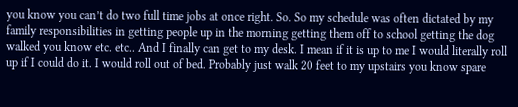you know you can’t do two full time jobs at once right. So. So my schedule was often dictated by my family responsibilities in getting people up in the morning getting them off to school getting the dog walked you know etc. etc.. And I finally can get to my desk. I mean if it is up to me I would literally roll up if I could do it. I would roll out of bed. Probably just walk 20 feet to my upstairs you know spare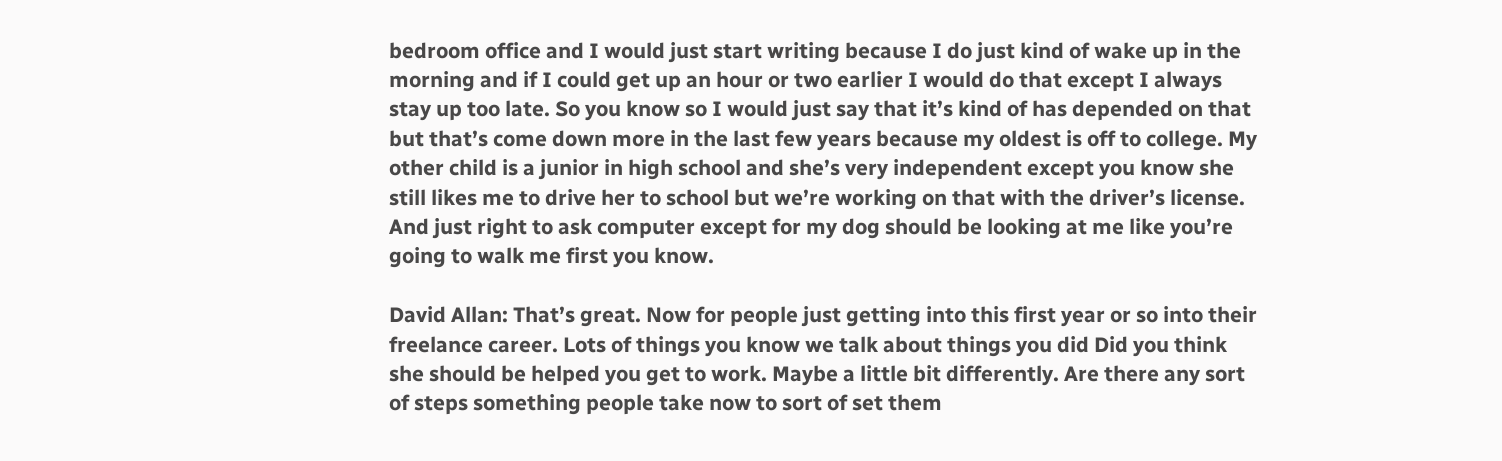bedroom office and I would just start writing because I do just kind of wake up in the morning and if I could get up an hour or two earlier I would do that except I always stay up too late. So you know so I would just say that it’s kind of has depended on that but that’s come down more in the last few years because my oldest is off to college. My other child is a junior in high school and she’s very independent except you know she still likes me to drive her to school but we’re working on that with the driver’s license. And just right to ask computer except for my dog should be looking at me like you’re going to walk me first you know.

David Allan: That’s great. Now for people just getting into this first year or so into their freelance career. Lots of things you know we talk about things you did Did you think she should be helped you get to work. Maybe a little bit differently. Are there any sort of steps something people take now to sort of set them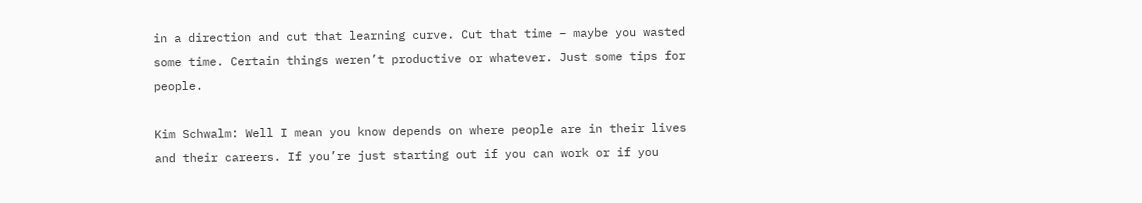in a direction and cut that learning curve. Cut that time – maybe you wasted some time. Certain things weren’t productive or whatever. Just some tips for people.

Kim Schwalm: Well I mean you know depends on where people are in their lives and their careers. If you’re just starting out if you can work or if you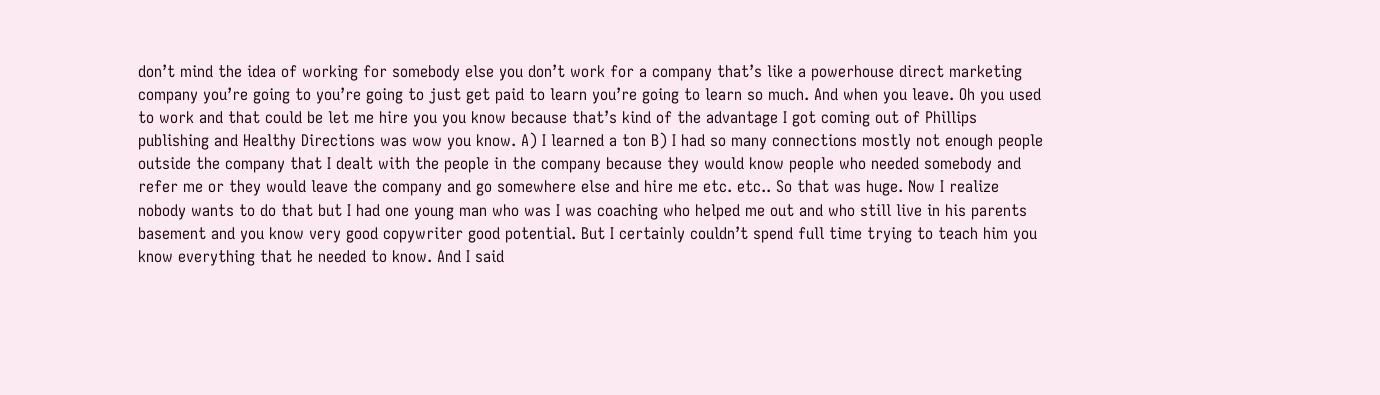don’t mind the idea of working for somebody else you don’t work for a company that’s like a powerhouse direct marketing company you’re going to you’re going to just get paid to learn you’re going to learn so much. And when you leave. Oh you used to work and that could be let me hire you you know because that’s kind of the advantage I got coming out of Phillips publishing and Healthy Directions was wow you know. A) I learned a ton B) I had so many connections mostly not enough people outside the company that I dealt with the people in the company because they would know people who needed somebody and refer me or they would leave the company and go somewhere else and hire me etc. etc.. So that was huge. Now I realize nobody wants to do that but I had one young man who was I was coaching who helped me out and who still live in his parents basement and you know very good copywriter good potential. But I certainly couldn’t spend full time trying to teach him you know everything that he needed to know. And I said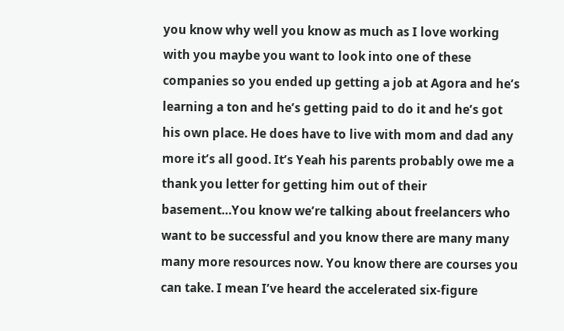you know why well you know as much as I love working with you maybe you want to look into one of these companies so you ended up getting a job at Agora and he’s learning a ton and he’s getting paid to do it and he’s got his own place. He does have to live with mom and dad any more it’s all good. It’s Yeah his parents probably owe me a thank you letter for getting him out of their basement…You know we’re talking about freelancers who want to be successful and you know there are many many many more resources now. You know there are courses you can take. I mean I’ve heard the accelerated six-figure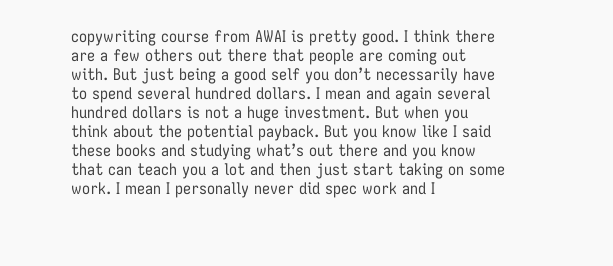copywriting course from AWAI is pretty good. I think there are a few others out there that people are coming out with. But just being a good self you don’t necessarily have to spend several hundred dollars. I mean and again several hundred dollars is not a huge investment. But when you think about the potential payback. But you know like I said these books and studying what’s out there and you know that can teach you a lot and then just start taking on some work. I mean I personally never did spec work and I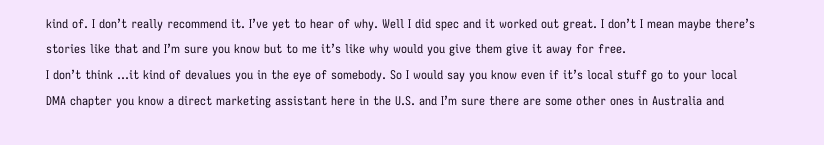kind of. I don’t really recommend it. I’ve yet to hear of why. Well I did spec and it worked out great. I don’t I mean maybe there’s stories like that and I’m sure you know but to me it’s like why would you give them give it away for free.
I don’t think …it kind of devalues you in the eye of somebody. So I would say you know even if it’s local stuff go to your local DMA chapter you know a direct marketing assistant here in the U.S. and I’m sure there are some other ones in Australia and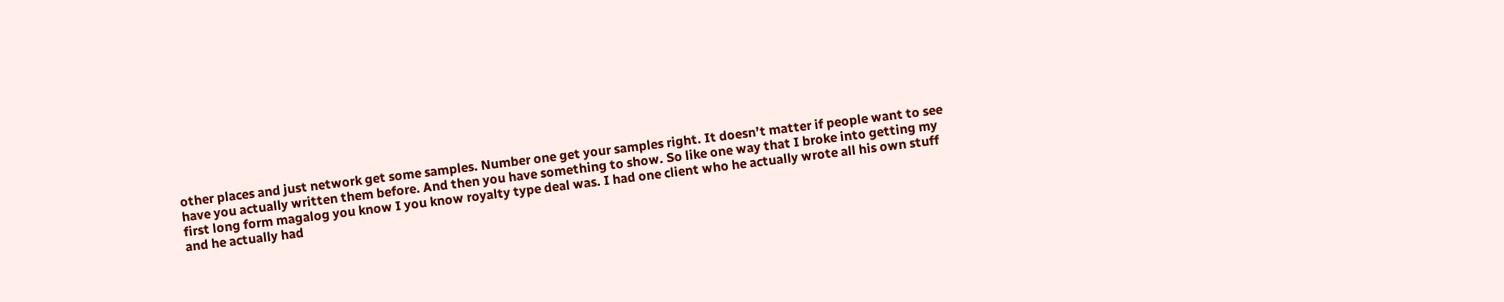other places and just network get some samples. Number one get your samples right. It doesn’t matter if people want to see have you actually written them before. And then you have something to show. So like one way that I broke into getting my first long form magalog you know I you know royalty type deal was. I had one client who he actually wrote all his own stuff and he actually had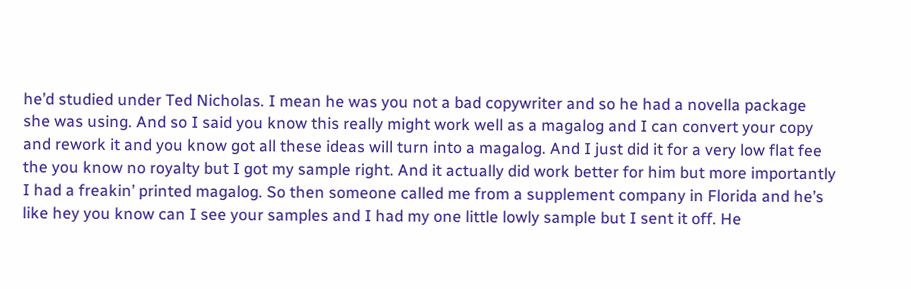he’d studied under Ted Nicholas. I mean he was you not a bad copywriter and so he had a novella package she was using. And so I said you know this really might work well as a magalog and I can convert your copy and rework it and you know got all these ideas will turn into a magalog. And I just did it for a very low flat fee the you know no royalty but I got my sample right. And it actually did work better for him but more importantly I had a freakin’ printed magalog. So then someone called me from a supplement company in Florida and he’s like hey you know can I see your samples and I had my one little lowly sample but I sent it off. He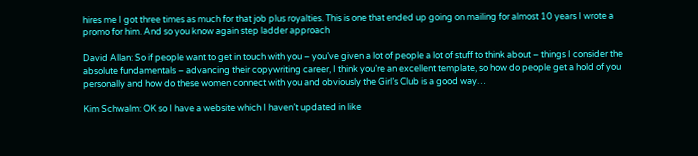hires me I got three times as much for that job plus royalties. This is one that ended up going on mailing for almost 10 years I wrote a promo for him. And so you know again step ladder approach

David Allan: So if people want to get in touch with you – you’ve given a lot of people a lot of stuff to think about – things I consider the absolute fundamentals – advancing their copywriting career, I think you’re an excellent template, so how do people get a hold of you personally and how do these women connect with you and obviously the Girl’s Club is a good way…

Kim Schwalm: OK so I have a website which I haven’t updated in like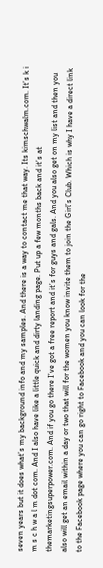seven years but it does what’s my background info and my samples. And there is a way to contact me that way. Its kimschwalm.com. It’s k i m s c h w a l m dot com. And I also have like a little quick and dirty landing page. Put up a few months back and it’s at themarketingsuperpower.com. And if you go there I’ve got a free report and it’s for guys and gals. And you also get on my list and then you also will get an email within a day or two that will for the women you know invite them to join the Girl’s Club. Which is why I have a direct link to the Facebook page where you can go right to Facebook and you can look for the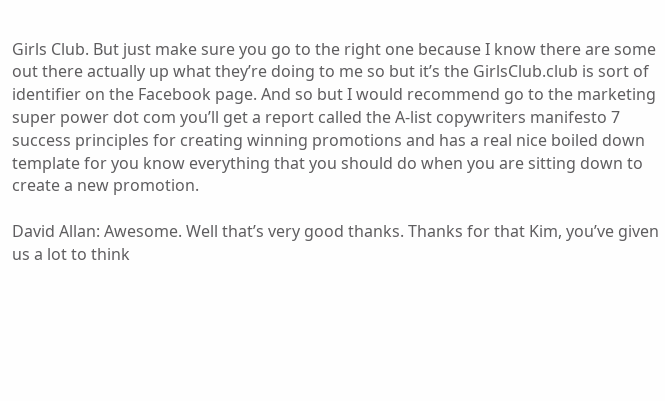Girls Club. But just make sure you go to the right one because I know there are some out there actually up what they’re doing to me so but it’s the GirlsClub.club is sort of identifier on the Facebook page. And so but I would recommend go to the marketing super power dot com you’ll get a report called the A-list copywriters manifesto 7 success principles for creating winning promotions and has a real nice boiled down template for you know everything that you should do when you are sitting down to create a new promotion.

David Allan: Awesome. Well that’s very good thanks. Thanks for that Kim, you’ve given us a lot to think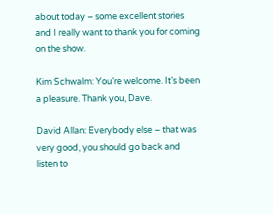about today – some excellent stories and I really want to thank you for coming on the show.

Kim Schwalm: You’re welcome. It’s been a pleasure. Thank you, Dave.

David Allan: Everybody else – that was very good, you should go back and listen to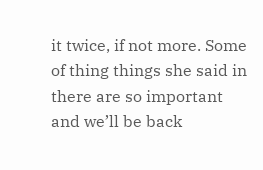it twice, if not more. Some of thing things she said in there are so important and we’ll be back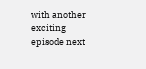with another exciting episode next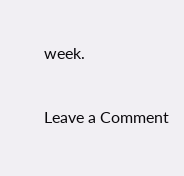week.

Leave a Comment